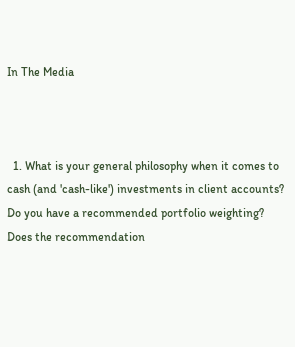In The Media



  1. What is your general philosophy when it comes to cash (and 'cash-like') investments in client accounts? Do you have a recommended portfolio weighting? Does the recommendation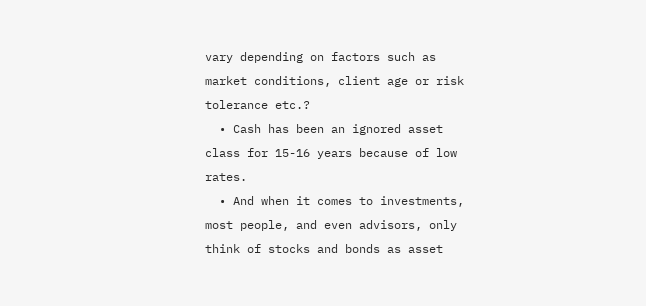vary depending on factors such as market conditions, client age or risk tolerance etc.?
  • Cash has been an ignored asset class for 15-16 years because of low rates.
  • And when it comes to investments, most people, and even advisors, only think of stocks and bonds as asset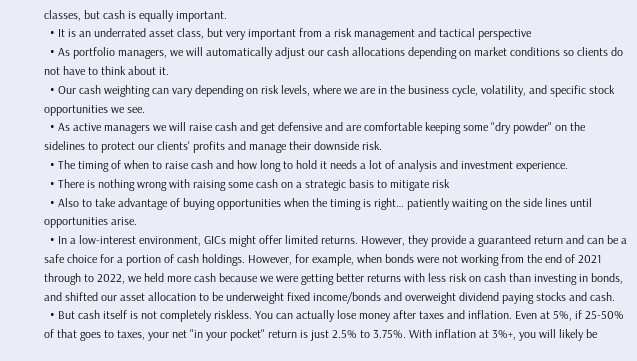classes, but cash is equally important.
  • It is an underrated asset class, but very important from a risk management and tactical perspective
  • As portfolio managers, we will automatically adjust our cash allocations depending on market conditions so clients do not have to think about it.
  • Our cash weighting can vary depending on risk levels, where we are in the business cycle, volatility, and specific stock opportunities we see.
  • As active managers we will raise cash and get defensive and are comfortable keeping some "dry powder" on the sidelines to protect our clients' profits and manage their downside risk.
  • The timing of when to raise cash and how long to hold it needs a lot of analysis and investment experience.
  • There is nothing wrong with raising some cash on a strategic basis to mitigate risk
  • Also to take advantage of buying opportunities when the timing is right… patiently waiting on the side lines until opportunities arise.
  • In a low-interest environment, GICs might offer limited returns. However, they provide a guaranteed return and can be a safe choice for a portion of cash holdings. However, for example, when bonds were not working from the end of 2021 through to 2022, we held more cash because we were getting better returns with less risk on cash than investing in bonds, and shifted our asset allocation to be underweight fixed income/bonds and overweight dividend paying stocks and cash.
  • But cash itself is not completely riskless. You can actually lose money after taxes and inflation. Even at 5%, if 25-50% of that goes to taxes, your net "in your pocket" return is just 2.5% to 3.75%. With inflation at 3%+, you will likely be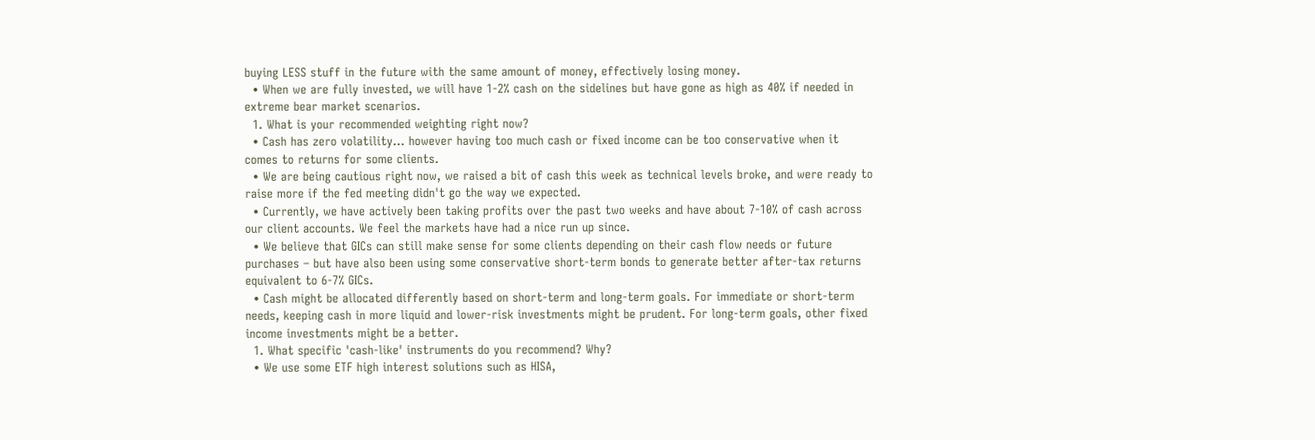buying LESS stuff in the future with the same amount of money, effectively losing money.
  • When we are fully invested, we will have 1-2% cash on the sidelines but have gone as high as 40% if needed in extreme bear market scenarios.
  1. What is your recommended weighting right now?
  • Cash has zero volatility… however having too much cash or fixed income can be too conservative when it comes to returns for some clients.
  • We are being cautious right now, we raised a bit of cash this week as technical levels broke, and were ready to raise more if the fed meeting didn't go the way we expected.
  • Currently, we have actively been taking profits over the past two weeks and have about 7-10% of cash across our client accounts. We feel the markets have had a nice run up since.
  • We believe that GICs can still make sense for some clients depending on their cash flow needs or future purchases – but have also been using some conservative short-term bonds to generate better after-tax returns equivalent to 6-7% GICs.
  • Cash might be allocated differently based on short-term and long-term goals. For immediate or short-term needs, keeping cash in more liquid and lower-risk investments might be prudent. For long-term goals, other fixed income investments might be a better.
  1. What specific 'cash-like' instruments do you recommend? Why?
  • We use some ETF high interest solutions such as HISA,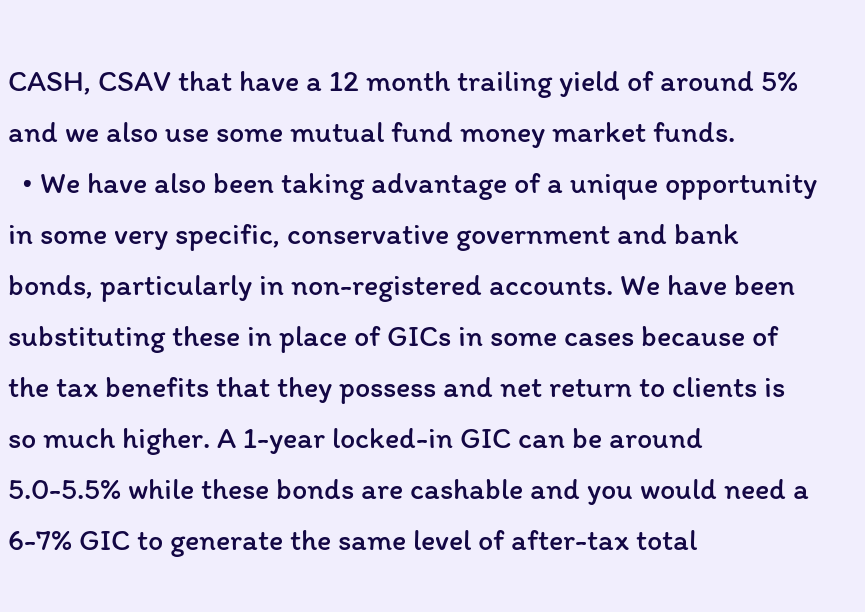CASH, CSAV that have a 12 month trailing yield of around 5% and we also use some mutual fund money market funds.
  • We have also been taking advantage of a unique opportunity in some very specific, conservative government and bank bonds, particularly in non-registered accounts. We have been substituting these in place of GICs in some cases because of the tax benefits that they possess and net return to clients is so much higher. A 1-year locked-in GIC can be around 5.0-5.5% while these bonds are cashable and you would need a 6-7% GIC to generate the same level of after-tax total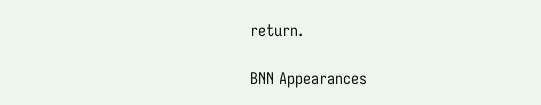return.

BNN Appearances